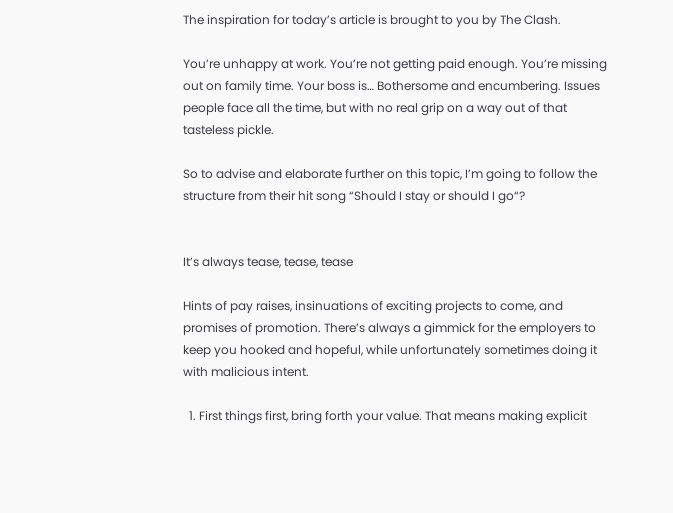The inspiration for today’s article is brought to you by The Clash.

You’re unhappy at work. You’re not getting paid enough. You’re missing out on family time. Your boss is… Bothersome and encumbering. Issues people face all the time, but with no real grip on a way out of that tasteless pickle.

So to advise and elaborate further on this topic, I’m going to follow the structure from their hit song “Should I stay or should I go“?


It’s always tease, tease, tease

Hints of pay raises, insinuations of exciting projects to come, and promises of promotion. There’s always a gimmick for the employers to keep you hooked and hopeful, while unfortunately sometimes doing it with malicious intent.

  1. First things first, bring forth your value. That means making explicit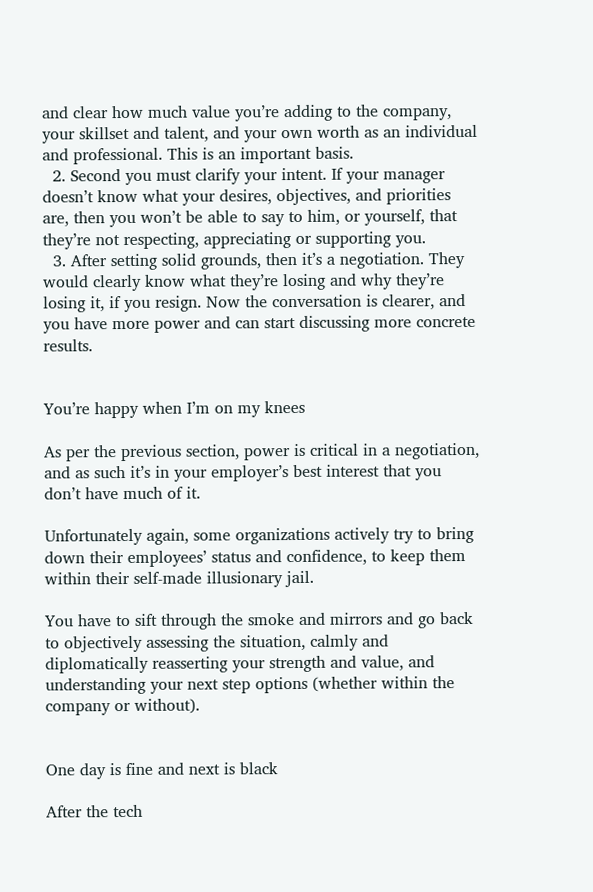and clear how much value you’re adding to the company, your skillset and talent, and your own worth as an individual and professional. This is an important basis.
  2. Second you must clarify your intent. If your manager doesn’t know what your desires, objectives, and priorities are, then you won’t be able to say to him, or yourself, that they’re not respecting, appreciating or supporting you.
  3. After setting solid grounds, then it’s a negotiation. They would clearly know what they’re losing and why they’re losing it, if you resign. Now the conversation is clearer, and you have more power and can start discussing more concrete results.


You’re happy when I’m on my knees

As per the previous section, power is critical in a negotiation, and as such it’s in your employer’s best interest that you don’t have much of it.

Unfortunately again, some organizations actively try to bring down their employees’ status and confidence, to keep them within their self-made illusionary jail.

You have to sift through the smoke and mirrors and go back to objectively assessing the situation, calmly and diplomatically reasserting your strength and value, and understanding your next step options (whether within the company or without).


One day is fine and next is black

After the tech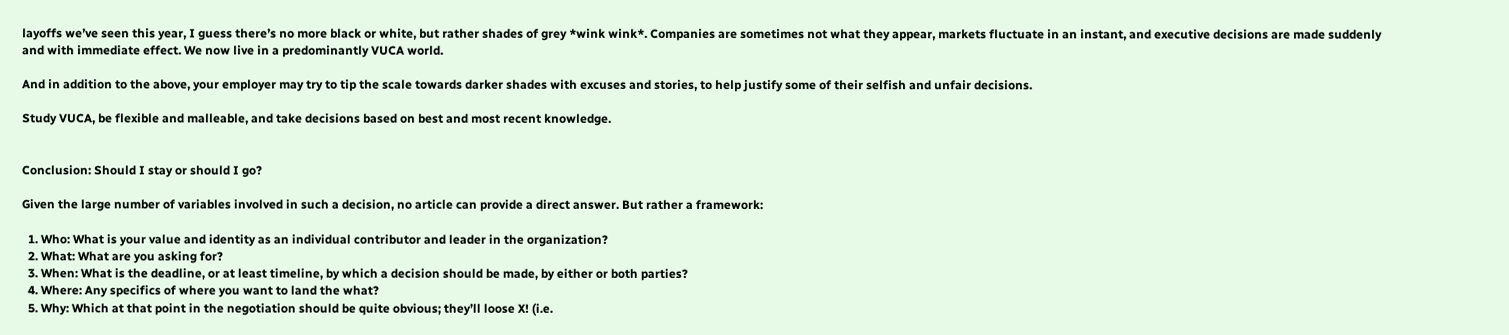layoffs we’ve seen this year, I guess there’s no more black or white, but rather shades of grey *wink wink*. Companies are sometimes not what they appear, markets fluctuate in an instant, and executive decisions are made suddenly and with immediate effect. We now live in a predominantly VUCA world.

And in addition to the above, your employer may try to tip the scale towards darker shades with excuses and stories, to help justify some of their selfish and unfair decisions.

Study VUCA, be flexible and malleable, and take decisions based on best and most recent knowledge.


Conclusion: Should I stay or should I go?

Given the large number of variables involved in such a decision, no article can provide a direct answer. But rather a framework:

  1. Who: What is your value and identity as an individual contributor and leader in the organization?
  2. What: What are you asking for?
  3. When: What is the deadline, or at least timeline, by which a decision should be made, by either or both parties?
  4. Where: Any specifics of where you want to land the what?
  5. Why: Which at that point in the negotiation should be quite obvious; they’ll loose X! (i.e.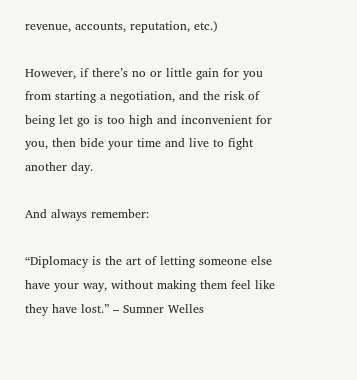revenue, accounts, reputation, etc.)

However, if there’s no or little gain for you from starting a negotiation, and the risk of being let go is too high and inconvenient for you, then bide your time and live to fight another day.

And always remember:

“Diplomacy is the art of letting someone else have your way, without making them feel like they have lost.” – Sumner Welles